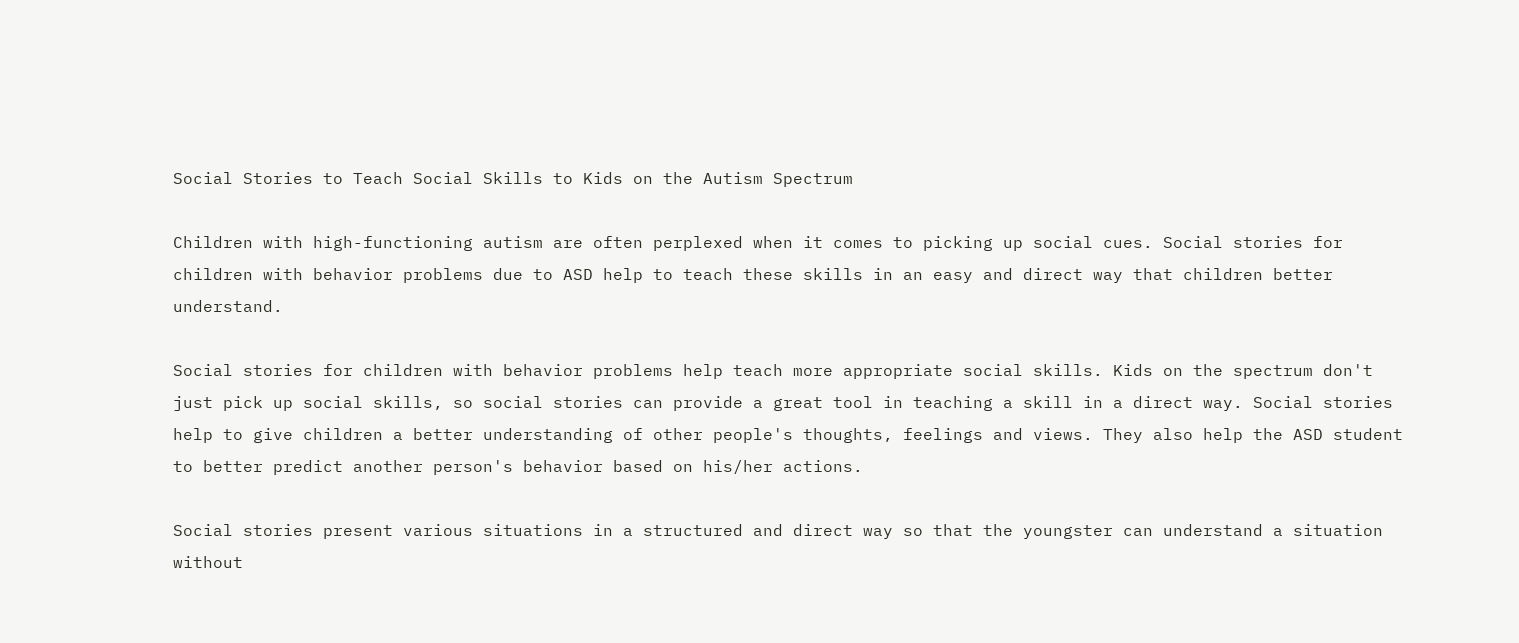Social Stories to Teach Social Skills to Kids on the Autism Spectrum

Children with high-functioning autism are often perplexed when it comes to picking up social cues. Social stories for children with behavior problems due to ASD help to teach these skills in an easy and direct way that children better understand.

Social stories for children with behavior problems help teach more appropriate social skills. Kids on the spectrum don't just pick up social skills, so social stories can provide a great tool in teaching a skill in a direct way. Social stories help to give children a better understanding of other people's thoughts, feelings and views. They also help the ASD student to better predict another person's behavior based on his/her actions.

Social stories present various situations in a structured and direct way so that the youngster can understand a situation without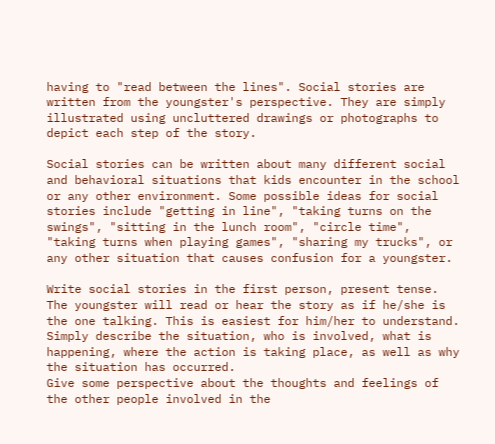having to "read between the lines". Social stories are written from the youngster's perspective. They are simply illustrated using uncluttered drawings or photographs to depict each step of the story.

Social stories can be written about many different social and behavioral situations that kids encounter in the school or any other environment. Some possible ideas for social stories include "getting in line", "taking turns on the swings", "sitting in the lunch room", "circle time", "taking turns when playing games", "sharing my trucks", or any other situation that causes confusion for a youngster.

Write social stories in the first person, present tense. The youngster will read or hear the story as if he/she is the one talking. This is easiest for him/her to understand. Simply describe the situation, who is involved, what is happening, where the action is taking place, as well as why the situation has occurred.
Give some perspective about the thoughts and feelings of the other people involved in the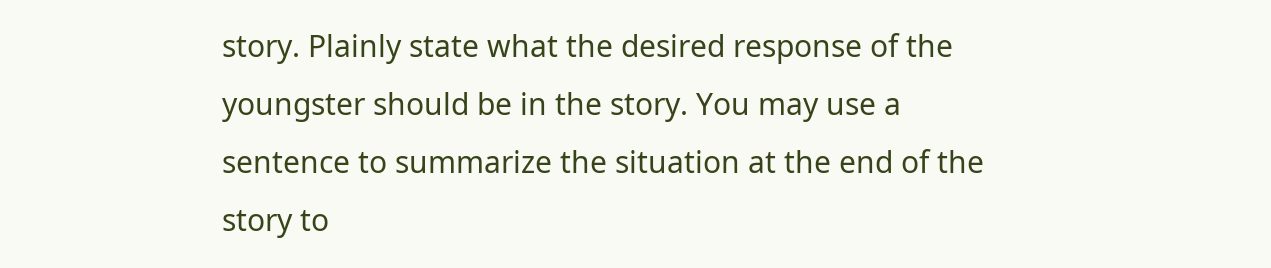story. Plainly state what the desired response of the youngster should be in the story. You may use a sentence to summarize the situation at the end of the story to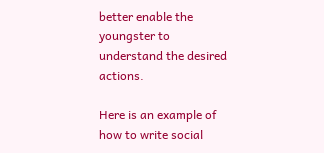better enable the youngster to understand the desired actions.

Here is an example of how to write social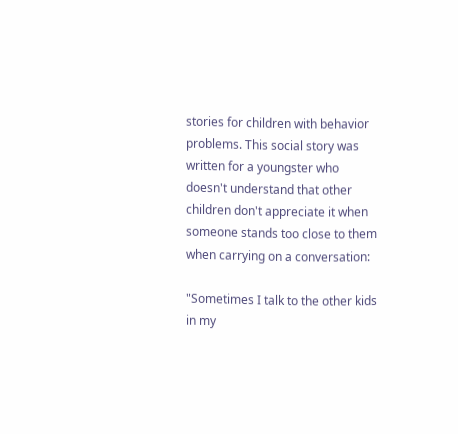stories for children with behavior problems. This social story was written for a youngster who doesn't understand that other children don't appreciate it when someone stands too close to them when carrying on a conversation:

"Sometimes I talk to the other kids in my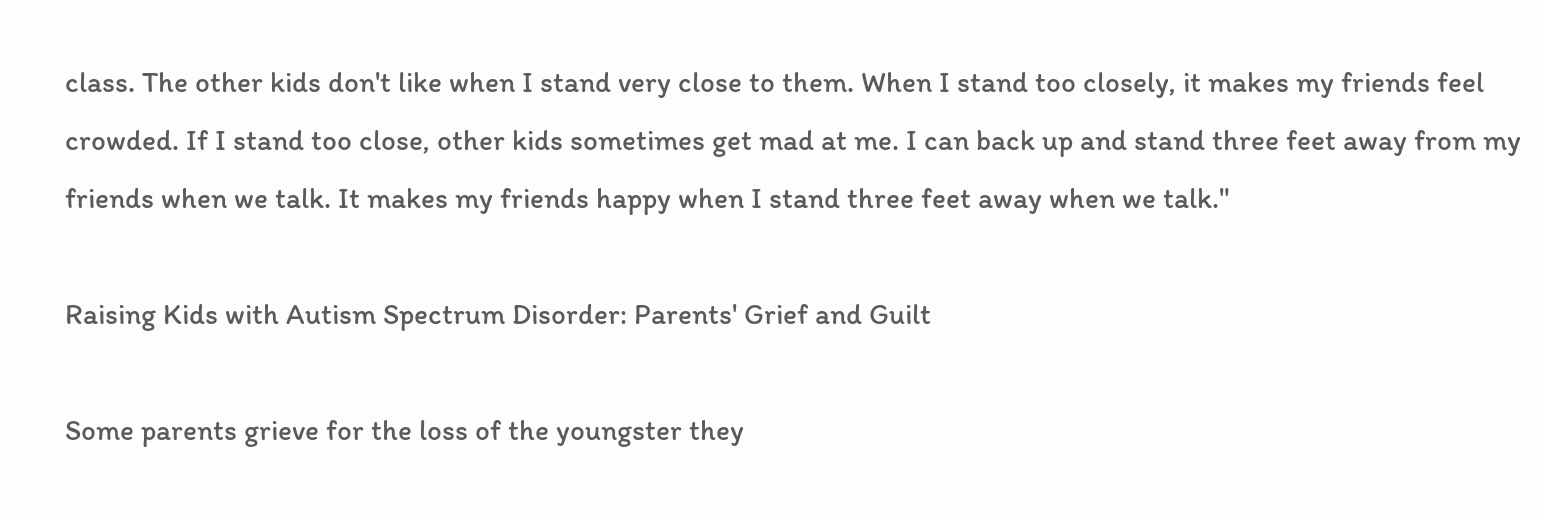class. The other kids don't like when I stand very close to them. When I stand too closely, it makes my friends feel crowded. If I stand too close, other kids sometimes get mad at me. I can back up and stand three feet away from my friends when we talk. It makes my friends happy when I stand three feet away when we talk."

Raising Kids with Autism Spectrum Disorder: Parents' Grief and Guilt

Some parents grieve for the loss of the youngster they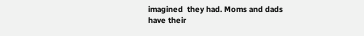imagined  they had. Moms and dads have their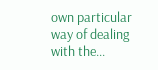own particular way of dealing with the...